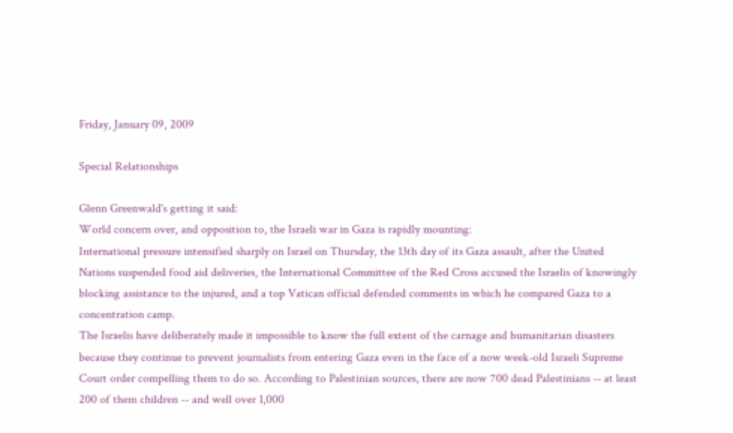Friday, January 09, 2009

Special Relationships

Glenn Greenwald's getting it said:
World concern over, and opposition to, the Israeli war in Gaza is rapidly mounting:
International pressure intensified sharply on Israel on Thursday, the 13th day of its Gaza assault, after the United Nations suspended food aid deliveries, the International Committee of the Red Cross accused the Israelis of knowingly blocking assistance to the injured, and a top Vatican official defended comments in which he compared Gaza to a concentration camp.
The Israelis have deliberately made it impossible to know the full extent of the carnage and humanitarian disasters because they continue to prevent journalists from entering Gaza even in the face of a now week-old Israeli Supreme Court order compelling them to do so. According to Palestinian sources, there are now 700 dead Palestinians -- at least 200 of them children -- and well over 1,000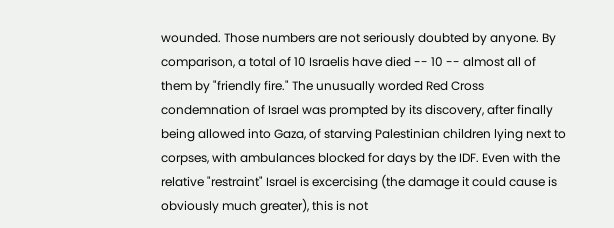wounded. Those numbers are not seriously doubted by anyone. By comparison, a total of 10 Israelis have died -- 10 -- almost all of them by "friendly fire." The unusually worded Red Cross condemnation of Israel was prompted by its discovery, after finally being allowed into Gaza, of starving Palestinian children lying next to corpses, with ambulances blocked for days by the IDF. Even with the relative "restraint" Israel is excercising (the damage it could cause is obviously much greater), this is not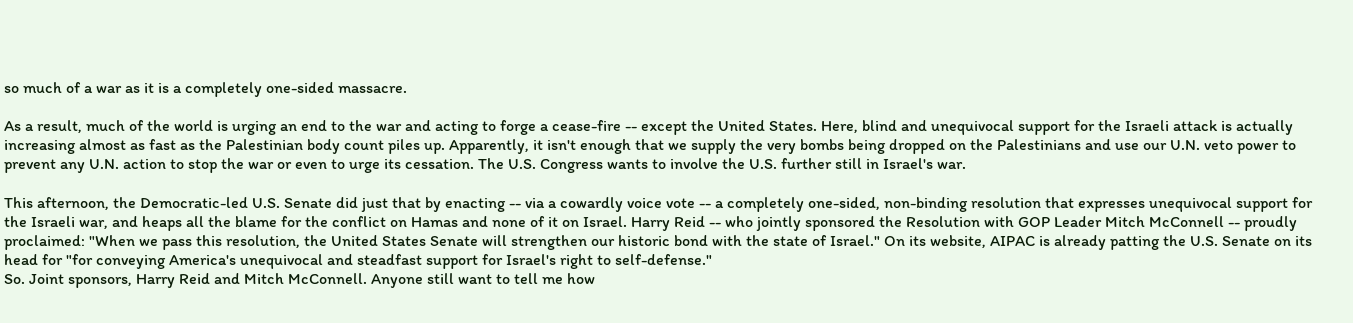so much of a war as it is a completely one-sided massacre.

As a result, much of the world is urging an end to the war and acting to forge a cease-fire -- except the United States. Here, blind and unequivocal support for the Israeli attack is actually increasing almost as fast as the Palestinian body count piles up. Apparently, it isn't enough that we supply the very bombs being dropped on the Palestinians and use our U.N. veto power to prevent any U.N. action to stop the war or even to urge its cessation. The U.S. Congress wants to involve the U.S. further still in Israel's war.

This afternoon, the Democratic-led U.S. Senate did just that by enacting -- via a cowardly voice vote -- a completely one-sided, non-binding resolution that expresses unequivocal support for the Israeli war, and heaps all the blame for the conflict on Hamas and none of it on Israel. Harry Reid -- who jointly sponsored the Resolution with GOP Leader Mitch McConnell -- proudly proclaimed: "When we pass this resolution, the United States Senate will strengthen our historic bond with the state of Israel." On its website, AIPAC is already patting the U.S. Senate on its head for "for conveying America's unequivocal and steadfast support for Israel's right to self-defense."
So. Joint sponsors, Harry Reid and Mitch McConnell. Anyone still want to tell me how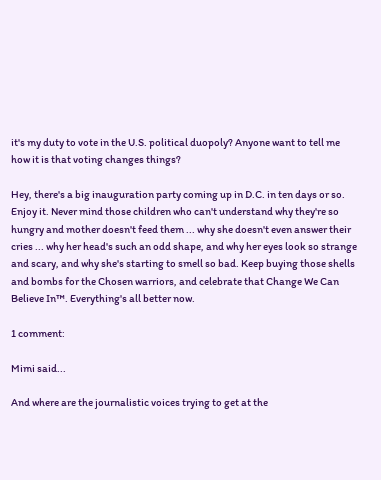it's my duty to vote in the U.S. political duopoly? Anyone want to tell me how it is that voting changes things?

Hey, there's a big inauguration party coming up in D.C. in ten days or so. Enjoy it. Never mind those children who can't understand why they're so hungry and mother doesn't feed them ... why she doesn't even answer their cries ... why her head's such an odd shape, and why her eyes look so strange and scary, and why she's starting to smell so bad. Keep buying those shells and bombs for the Chosen warriors, and celebrate that Change We Can Believe In™. Everything's all better now.

1 comment:

Mimi said...

And where are the journalistic voices trying to get at the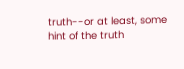truth--or at least, some hint of the truth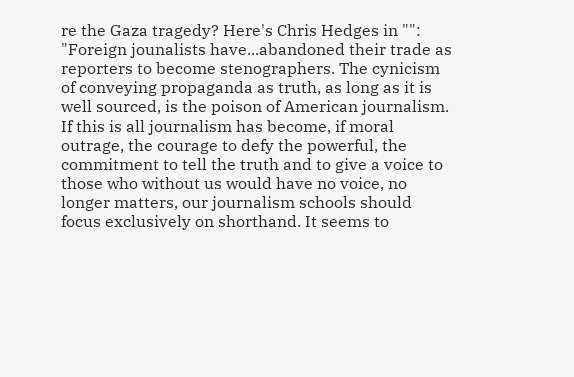re the Gaza tragedy? Here's Chris Hedges in "":
"Foreign jounalists have...abandoned their trade as reporters to become stenographers. The cynicism of conveying propaganda as truth, as long as it is well sourced, is the poison of American journalism. If this is all journalism has become, if moral outrage, the courage to defy the powerful, the commitment to tell the truth and to give a voice to those who without us would have no voice, no longer matters, our journalism schools should focus exclusively on shorthand. It seems to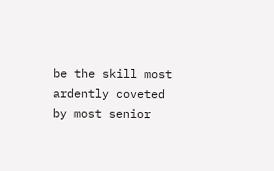be the skill most ardently coveted by most senior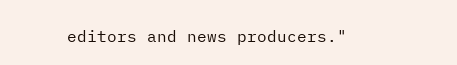editors and news producers."